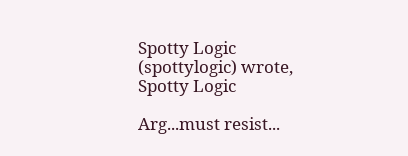Spotty Logic (spottylogic) wrote,
Spotty Logic

Arg...must resist...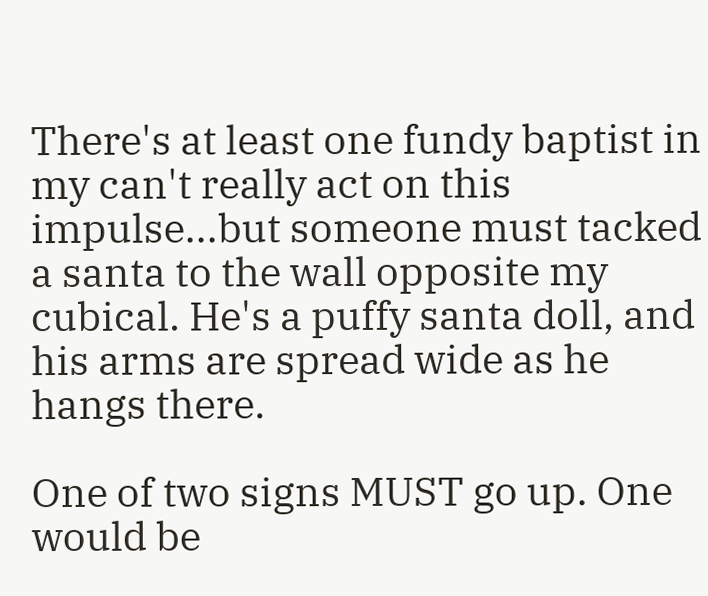There's at least one fundy baptist in my can't really act on this impulse...but someone must tacked a santa to the wall opposite my cubical. He's a puffy santa doll, and his arms are spread wide as he hangs there.

One of two signs MUST go up. One would be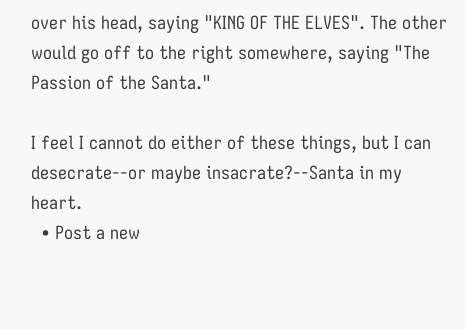over his head, saying "KING OF THE ELVES". The other would go off to the right somewhere, saying "The Passion of the Santa."

I feel I cannot do either of these things, but I can desecrate--or maybe insacrate?--Santa in my heart.
  • Post a new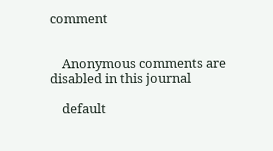comment


    Anonymous comments are disabled in this journal

    default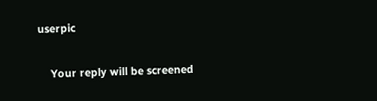userpic

    Your reply will be screened